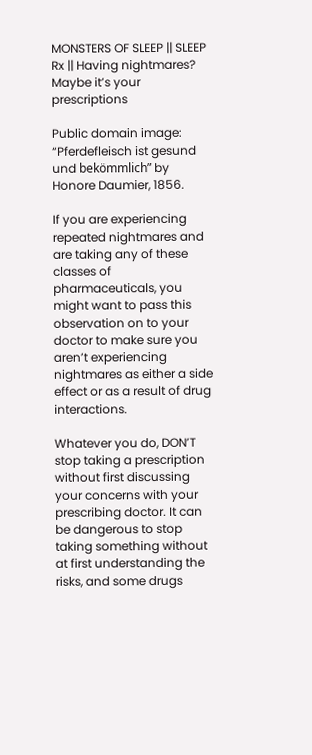MONSTERS OF SLEEP || SLEEP Rx || Having nightmares? Maybe it’s your prescriptions

Public domain image: “Pferdefleisch ist gesund und bekömmlich” by Honore Daumier, 1856.

If you are experiencing repeated nightmares and are taking any of these classes of pharmaceuticals, you might want to pass this observation on to your doctor to make sure you aren’t experiencing nightmares as either a side effect or as a result of drug interactions.

Whatever you do, DON’T stop taking a prescription without first discussing your concerns with your prescribing doctor. It can be dangerous to stop taking something without at first understanding the risks, and some drugs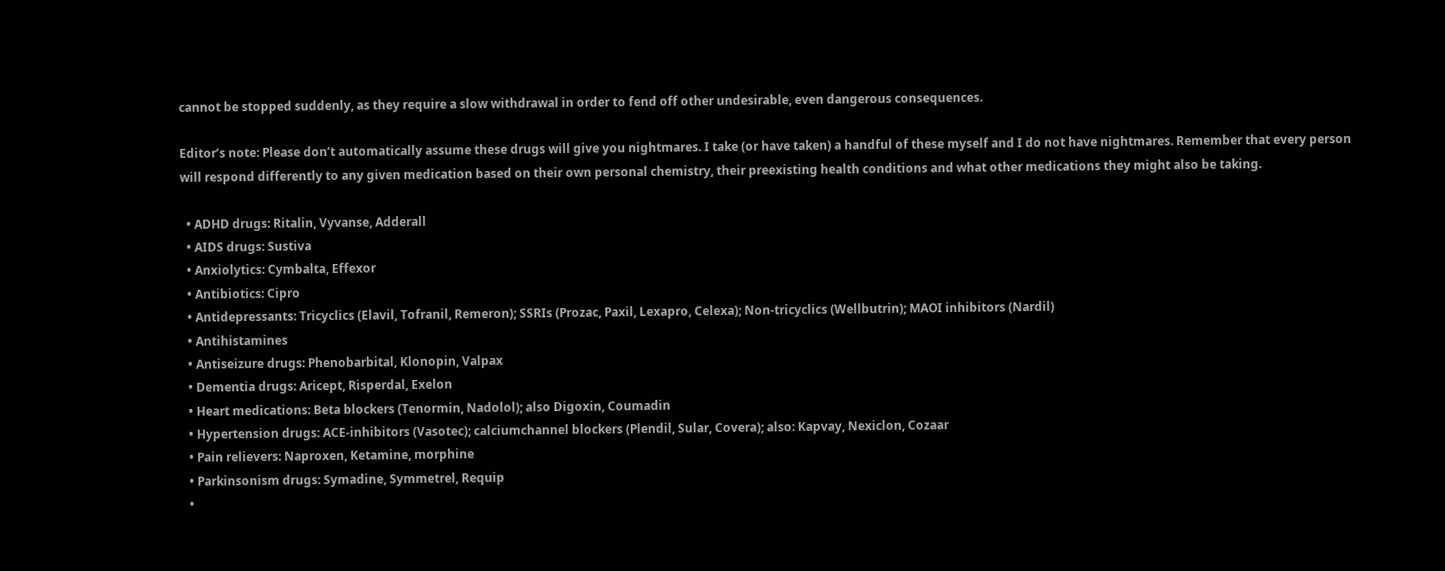cannot be stopped suddenly, as they require a slow withdrawal in order to fend off other undesirable, even dangerous consequences.

Editor’s note: Please don’t automatically assume these drugs will give you nightmares. I take (or have taken) a handful of these myself and I do not have nightmares. Remember that every person will respond differently to any given medication based on their own personal chemistry, their preexisting health conditions and what other medications they might also be taking.

  • ADHD drugs: Ritalin, Vyvanse, Adderall
  • AIDS drugs: Sustiva
  • Anxiolytics: Cymbalta, Effexor
  • Antibiotics: Cipro
  • Antidepressants: Tricyclics (Elavil, Tofranil, Remeron); SSRIs (Prozac, Paxil, Lexapro, Celexa); Non-tricyclics (Wellbutrin); MAOI inhibitors (Nardil)
  • Antihistamines
  • Antiseizure drugs: Phenobarbital, Klonopin, Valpax
  • Dementia drugs: Aricept, Risperdal, Exelon
  • Heart medications: Beta blockers (Tenormin, Nadolol); also Digoxin, Coumadin
  • Hypertension drugs: ACE-inhibitors (Vasotec); calciumchannel blockers (Plendil, Sular, Covera); also: Kapvay, Nexiclon, Cozaar
  • Pain relievers: Naproxen, Ketamine, morphine
  • Parkinsonism drugs: Symadine, Symmetrel, Requip
  •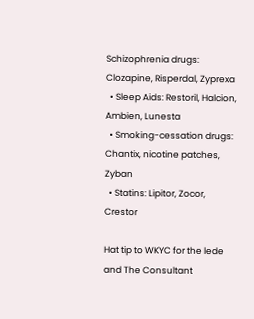Schizophrenia drugs: Clozapine, Risperdal, Zyprexa
  • Sleep Aids: Restoril, Halcion, Ambien, Lunesta
  • Smoking-cessation drugs: Chantix, nicotine patches, Zyban
  • Statins: Lipitor, Zocor, Crestor

Hat tip to WKYC for the lede and The Consultant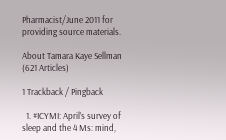Pharmacist/June 2011 for providing source materials.

About Tamara Kaye Sellman (621 Articles)

1 Trackback / Pingback

  1. #ICYMI: April’s survey of sleep and the 4 Ms: mind,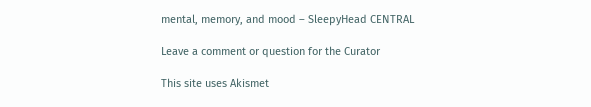mental, memory, and mood – SleepyHead CENTRAL

Leave a comment or question for the Curator

This site uses Akismet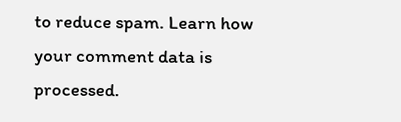to reduce spam. Learn how your comment data is processed.